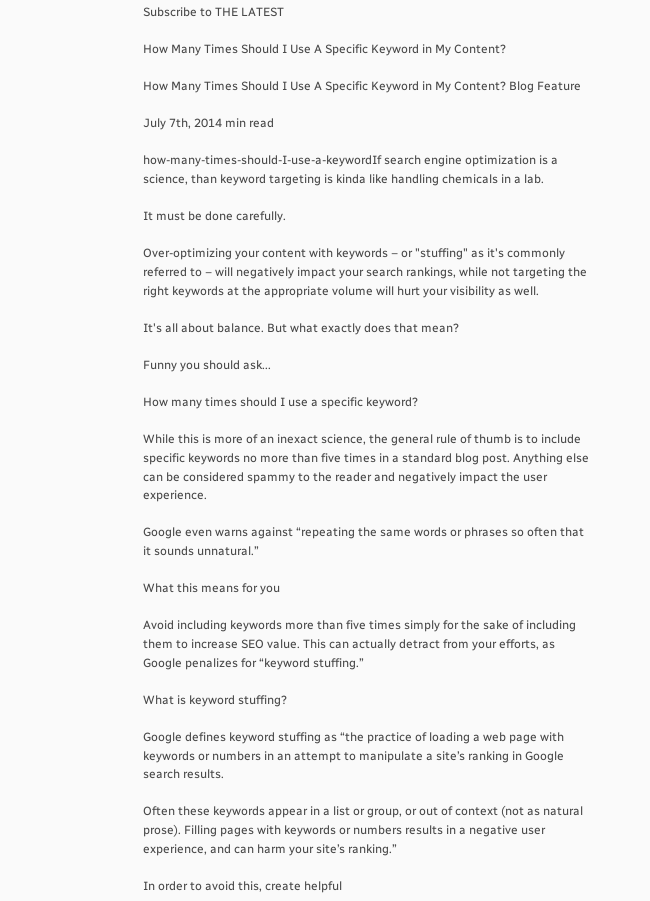Subscribe to THE LATEST

How Many Times Should I Use A Specific Keyword in My Content?

How Many Times Should I Use A Specific Keyword in My Content? Blog Feature

July 7th, 2014 min read

how-many-times-should-I-use-a-keywordIf search engine optimization is a science, than keyword targeting is kinda like handling chemicals in a lab.

It must be done carefully.

Over-optimizing your content with keywords – or "stuffing" as it's commonly referred to – will negatively impact your search rankings, while not targeting the right keywords at the appropriate volume will hurt your visibility as well.

It's all about balance. But what exactly does that mean?

Funny you should ask...

How many times should I use a specific keyword?

While this is more of an inexact science, the general rule of thumb is to include specific keywords no more than five times in a standard blog post. Anything else can be considered spammy to the reader and negatively impact the user experience.

Google even warns against “repeating the same words or phrases so often that it sounds unnatural.”

What this means for you

Avoid including keywords more than five times simply for the sake of including them to increase SEO value. This can actually detract from your efforts, as Google penalizes for “keyword stuffing.”

What is keyword stuffing?

Google defines keyword stuffing as “the practice of loading a web page with keywords or numbers in an attempt to manipulate a site’s ranking in Google search results.

Often these keywords appear in a list or group, or out of context (not as natural prose). Filling pages with keywords or numbers results in a negative user experience, and can harm your site’s ranking.”

In order to avoid this, create helpful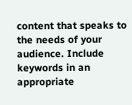content that speaks to the needs of your audience. Include keywords in an appropriate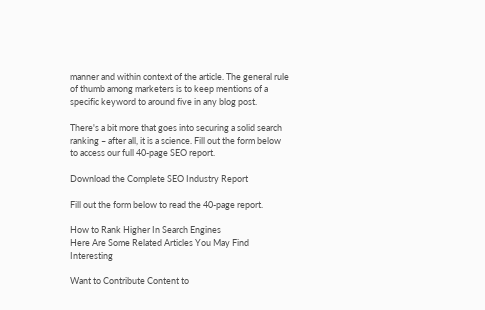manner and within context of the article. The general rule of thumb among marketers is to keep mentions of a specific keyword to around five in any blog post.

There's a bit more that goes into securing a solid search ranking – after all, it is a science. Fill out the form below to access our full 40-page SEO report.

Download the Complete SEO Industry Report

Fill out the form below to read the 40-page report.

How to Rank Higher In Search Engines
Here Are Some Related Articles You May Find Interesting

Want to Contribute Content to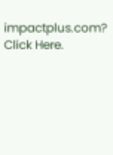impactplus.com? Click Here.